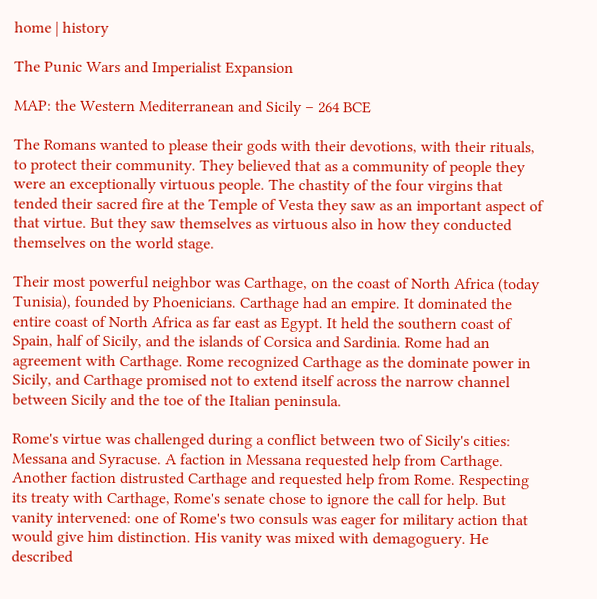home | history

The Punic Wars and Imperialist Expansion

MAP: the Western Mediterranean and Sicily – 264 BCE

The Romans wanted to please their gods with their devotions, with their rituals, to protect their community. They believed that as a community of people they were an exceptionally virtuous people. The chastity of the four virgins that tended their sacred fire at the Temple of Vesta they saw as an important aspect of that virtue. But they saw themselves as virtuous also in how they conducted themselves on the world stage.

Their most powerful neighbor was Carthage, on the coast of North Africa (today Tunisia), founded by Phoenicians. Carthage had an empire. It dominated the entire coast of North Africa as far east as Egypt. It held the southern coast of Spain, half of Sicily, and the islands of Corsica and Sardinia. Rome had an agreement with Carthage. Rome recognized Carthage as the dominate power in Sicily, and Carthage promised not to extend itself across the narrow channel between Sicily and the toe of the Italian peninsula.

Rome's virtue was challenged during a conflict between two of Sicily's cities: Messana and Syracuse. A faction in Messana requested help from Carthage. Another faction distrusted Carthage and requested help from Rome. Respecting its treaty with Carthage, Rome's senate chose to ignore the call for help. But vanity intervened: one of Rome's two consuls was eager for military action that would give him distinction. His vanity was mixed with demagoguery. He described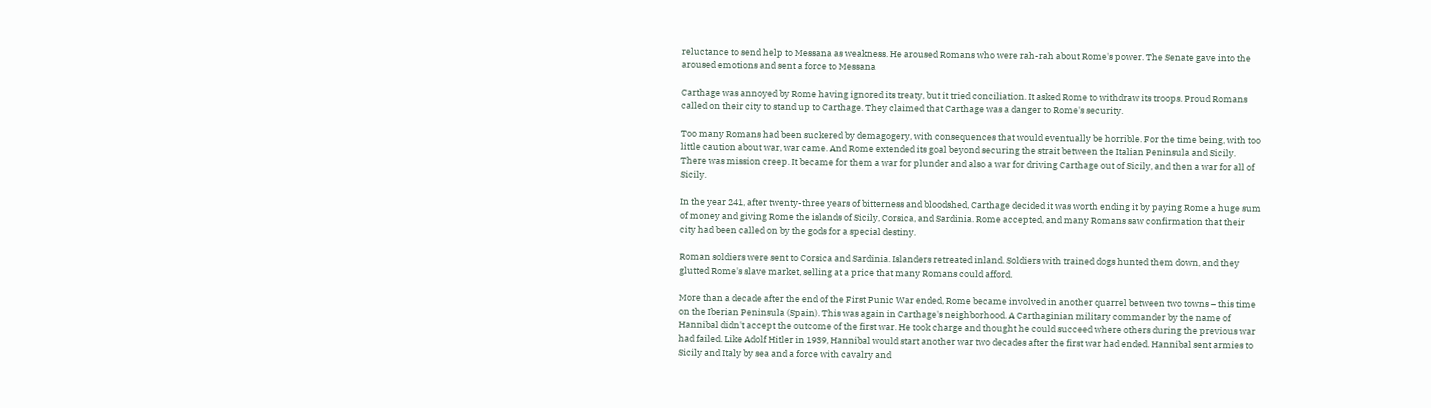reluctance to send help to Messana as weakness. He aroused Romans who were rah-rah about Rome's power. The Senate gave into the aroused emotions and sent a force to Messana

Carthage was annoyed by Rome having ignored its treaty, but it tried conciliation. It asked Rome to withdraw its troops. Proud Romans called on their city to stand up to Carthage. They claimed that Carthage was a danger to Rome's security.

Too many Romans had been suckered by demagogery, with consequences that would eventually be horrible. For the time being, with too little caution about war, war came. And Rome extended its goal beyond securing the strait between the Italian Peninsula and Sicily. There was mission creep. It became for them a war for plunder and also a war for driving Carthage out of Sicily, and then a war for all of Sicily.

In the year 241, after twenty-three years of bitterness and bloodshed, Carthage decided it was worth ending it by paying Rome a huge sum of money and giving Rome the islands of Sicily, Corsica, and Sardinia. Rome accepted, and many Romans saw confirmation that their city had been called on by the gods for a special destiny.

Roman soldiers were sent to Corsica and Sardinia. Islanders retreated inland. Soldiers with trained dogs hunted them down, and they glutted Rome's slave market, selling at a price that many Romans could afford.

More than a decade after the end of the First Punic War ended, Rome became involved in another quarrel between two towns – this time on the Iberian Peninsula (Spain). This was again in Carthage's neighborhood. A Carthaginian military commander by the name of Hannibal didn't accept the outcome of the first war. He took charge and thought he could succeed where others during the previous war had failed. Like Adolf Hitler in 1939, Hannibal would start another war two decades after the first war had ended. Hannibal sent armies to Sicily and Italy by sea and a force with cavalry and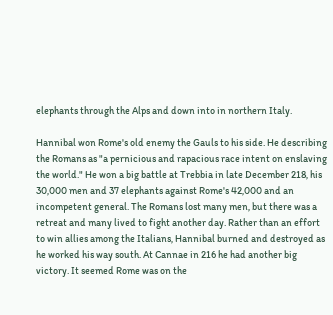elephants through the Alps and down into in northern Italy.

Hannibal won Rome's old enemy the Gauls to his side. He describing the Romans as "a pernicious and rapacious race intent on enslaving the world." He won a big battle at Trebbia in late December 218, his 30,000 men and 37 elephants against Rome's 42,000 and an incompetent general. The Romans lost many men, but there was a retreat and many lived to fight another day. Rather than an effort to win allies among the Italians, Hannibal burned and destroyed as he worked his way south. At Cannae in 216 he had another big victory. It seemed Rome was on the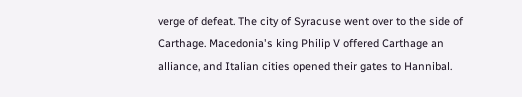verge of defeat. The city of Syracuse went over to the side of Carthage. Macedonia's king Philip V offered Carthage an alliance, and Italian cities opened their gates to Hannibal.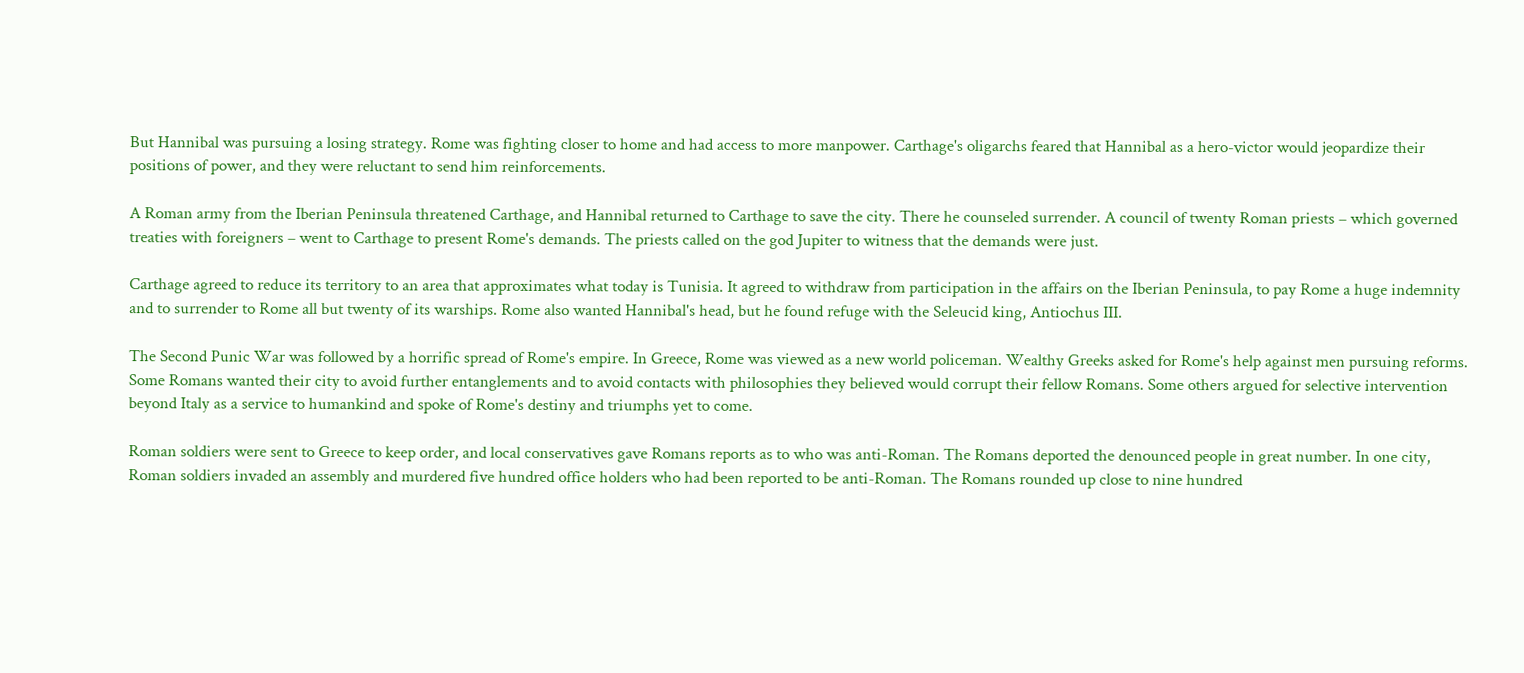But Hannibal was pursuing a losing strategy. Rome was fighting closer to home and had access to more manpower. Carthage's oligarchs feared that Hannibal as a hero-victor would jeopardize their positions of power, and they were reluctant to send him reinforcements.

A Roman army from the Iberian Peninsula threatened Carthage, and Hannibal returned to Carthage to save the city. There he counseled surrender. A council of twenty Roman priests – which governed treaties with foreigners – went to Carthage to present Rome's demands. The priests called on the god Jupiter to witness that the demands were just.

Carthage agreed to reduce its territory to an area that approximates what today is Tunisia. It agreed to withdraw from participation in the affairs on the Iberian Peninsula, to pay Rome a huge indemnity and to surrender to Rome all but twenty of its warships. Rome also wanted Hannibal's head, but he found refuge with the Seleucid king, Antiochus III.

The Second Punic War was followed by a horrific spread of Rome's empire. In Greece, Rome was viewed as a new world policeman. Wealthy Greeks asked for Rome's help against men pursuing reforms. Some Romans wanted their city to avoid further entanglements and to avoid contacts with philosophies they believed would corrupt their fellow Romans. Some others argued for selective intervention beyond Italy as a service to humankind and spoke of Rome's destiny and triumphs yet to come.

Roman soldiers were sent to Greece to keep order, and local conservatives gave Romans reports as to who was anti-Roman. The Romans deported the denounced people in great number. In one city, Roman soldiers invaded an assembly and murdered five hundred office holders who had been reported to be anti-Roman. The Romans rounded up close to nine hundred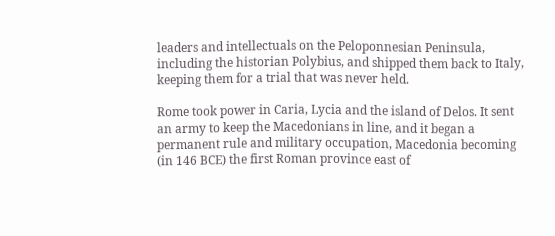leaders and intellectuals on the Peloponnesian Peninsula, including the historian Polybius, and shipped them back to Italy, keeping them for a trial that was never held.

Rome took power in Caria, Lycia and the island of Delos. It sent an army to keep the Macedonians in line, and it began a permanent rule and military occupation, Macedonia becoming (in 146 BCE) the first Roman province east of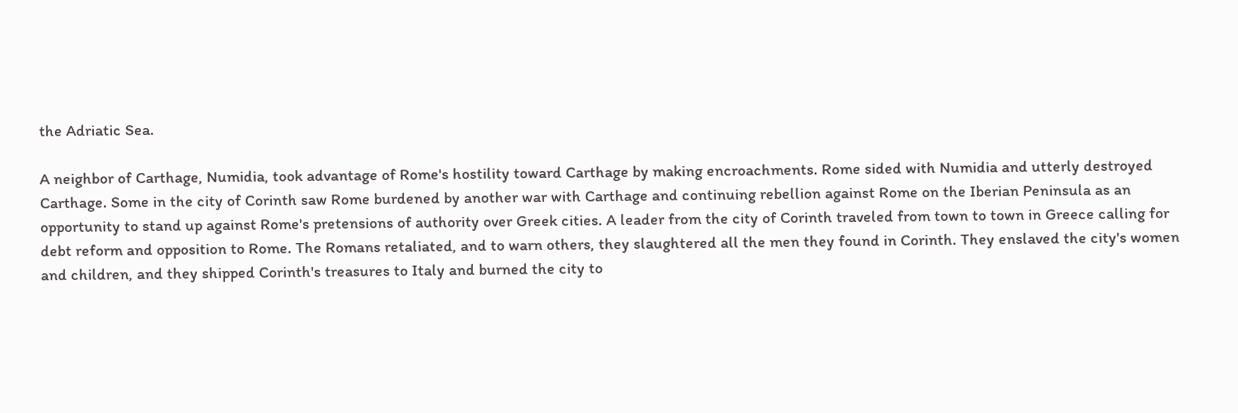the Adriatic Sea.

A neighbor of Carthage, Numidia, took advantage of Rome's hostility toward Carthage by making encroachments. Rome sided with Numidia and utterly destroyed Carthage. Some in the city of Corinth saw Rome burdened by another war with Carthage and continuing rebellion against Rome on the Iberian Peninsula as an opportunity to stand up against Rome's pretensions of authority over Greek cities. A leader from the city of Corinth traveled from town to town in Greece calling for debt reform and opposition to Rome. The Romans retaliated, and to warn others, they slaughtered all the men they found in Corinth. They enslaved the city's women and children, and they shipped Corinth's treasures to Italy and burned the city to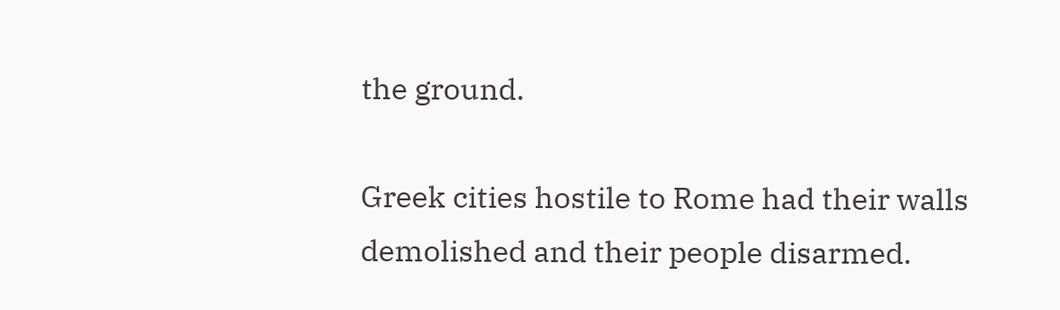the ground.

Greek cities hostile to Rome had their walls demolished and their people disarmed.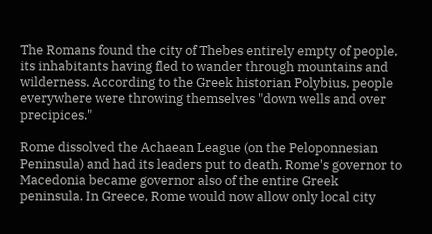The Romans found the city of Thebes entirely empty of people, its inhabitants having fled to wander through mountains and wilderness. According to the Greek historian Polybius, people everywhere were throwing themselves "down wells and over precipices."

Rome dissolved the Achaean League (on the Peloponnesian Peninsula) and had its leaders put to death. Rome's governor to Macedonia became governor also of the entire Greek peninsula. In Greece, Rome would now allow only local city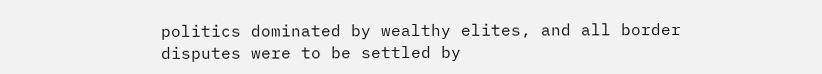politics dominated by wealthy elites, and all border disputes were to be settled by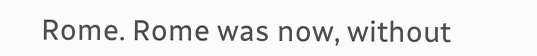Rome. Rome was now, without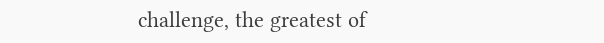challenge, the greatest of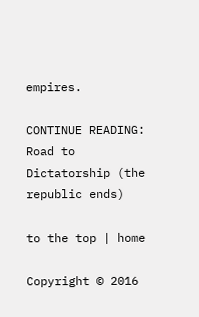empires.

CONTINUE READING: Road to Dictatorship (the republic ends)

to the top | home

Copyright © 2016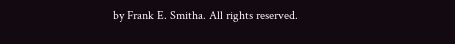by Frank E. Smitha. All rights reserved.